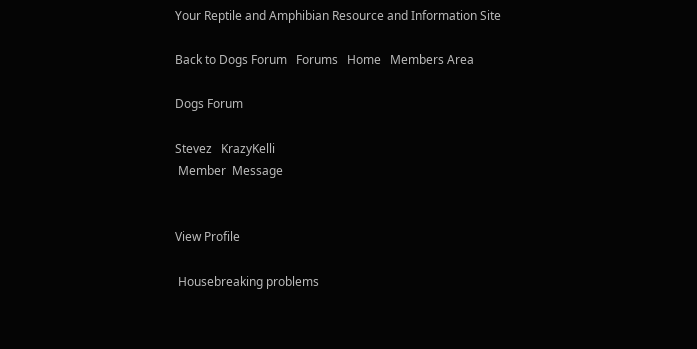Your Reptile and Amphibian Resource and Information Site

Back to Dogs Forum   Forums   Home   Members Area

Dogs Forum

Stevez   KrazyKelli
 Member  Message


View Profile

 Housebreaking problems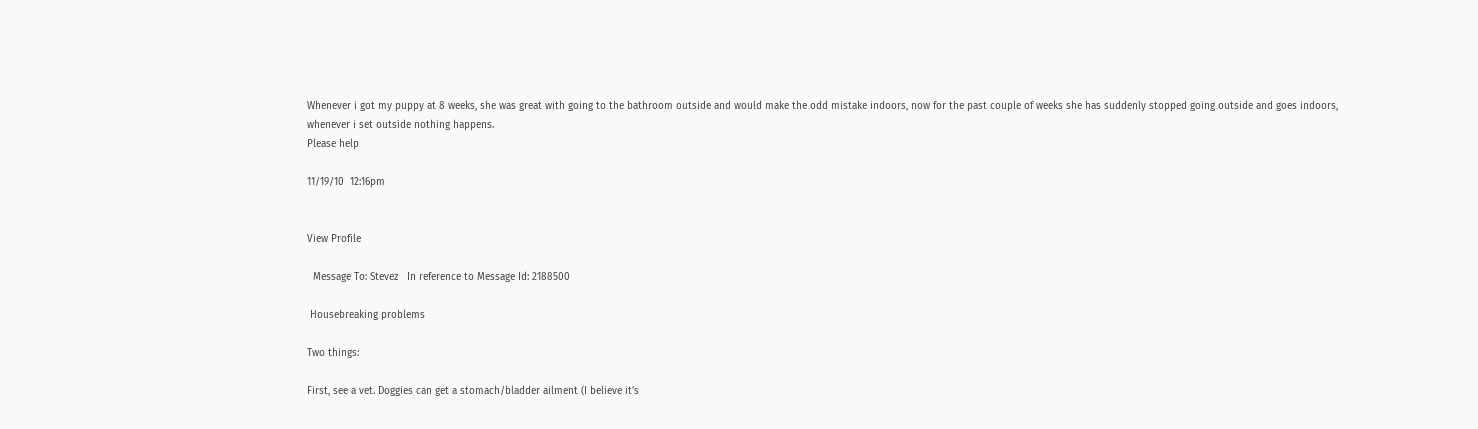Whenever i got my puppy at 8 weeks, she was great with going to the bathroom outside and would make the odd mistake indoors, now for the past couple of weeks she has suddenly stopped going outside and goes indoors, whenever i set outside nothing happens.
Please help

11/19/10  12:16pm


View Profile

  Message To: Stevez   In reference to Message Id: 2188500

 Housebreaking problems

Two things:

First, see a vet. Doggies can get a stomach/bladder ailment (I believe it’s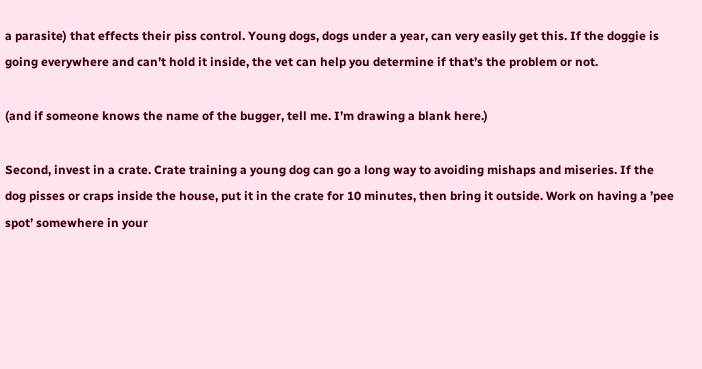a parasite) that effects their piss control. Young dogs, dogs under a year, can very easily get this. If the doggie is going everywhere and can’t hold it inside, the vet can help you determine if that’s the problem or not.

(and if someone knows the name of the bugger, tell me. I’m drawing a blank here.)

Second, invest in a crate. Crate training a young dog can go a long way to avoiding mishaps and miseries. If the dog pisses or craps inside the house, put it in the crate for 10 minutes, then bring it outside. Work on having a ’pee spot’ somewhere in your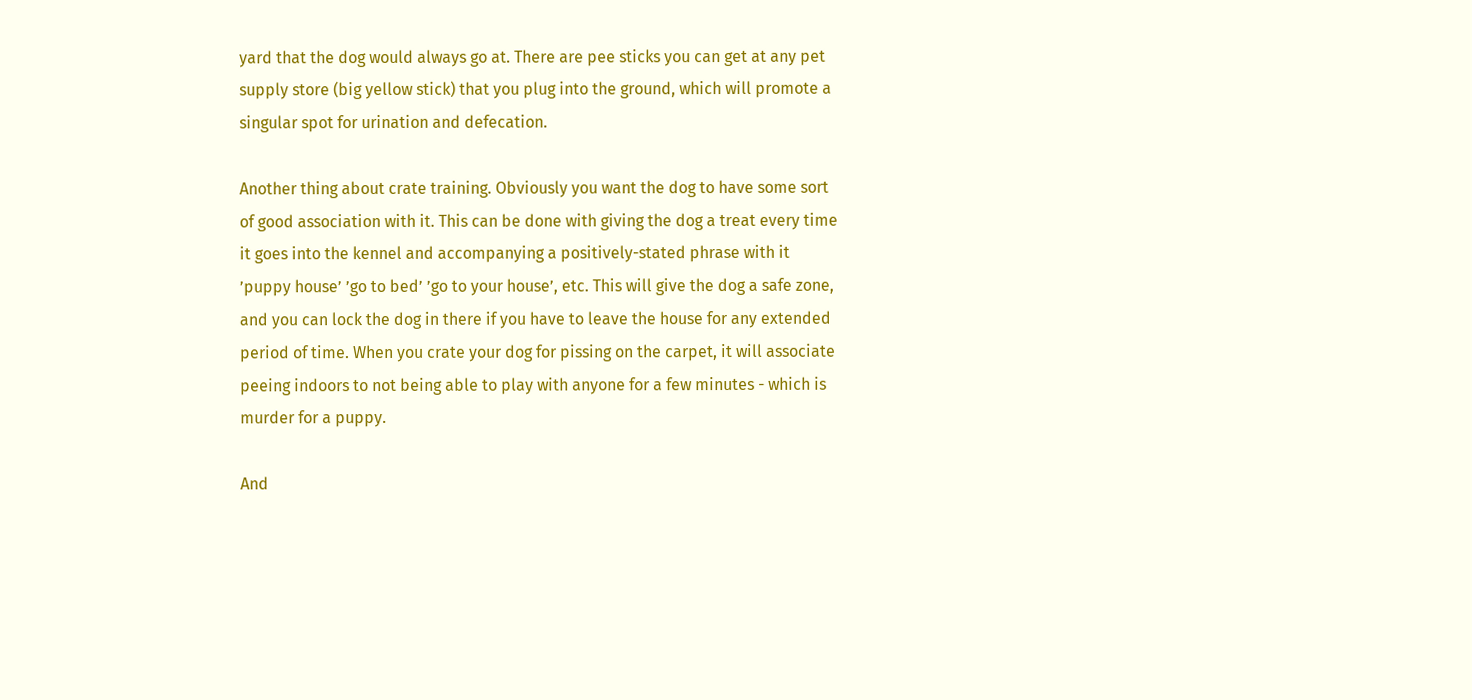yard that the dog would always go at. There are pee sticks you can get at any pet supply store (big yellow stick) that you plug into the ground, which will promote a singular spot for urination and defecation.

Another thing about crate training. Obviously you want the dog to have some sort of good association with it. This can be done with giving the dog a treat every time it goes into the kennel and accompanying a positively-stated phrase with it ’puppy house’ ’go to bed’ ’go to your house’, etc. This will give the dog a safe zone, and you can lock the dog in there if you have to leave the house for any extended period of time. When you crate your dog for pissing on the carpet, it will associate peeing indoors to not being able to play with anyone for a few minutes - which is murder for a puppy.

And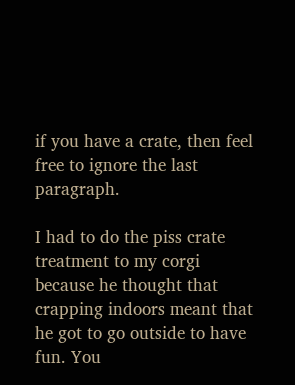if you have a crate, then feel free to ignore the last paragraph.

I had to do the piss crate treatment to my corgi because he thought that crapping indoors meant that he got to go outside to have fun. You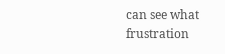can see what frustration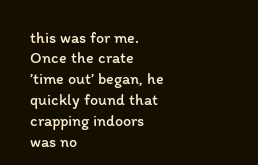this was for me. Once the crate ’time out’ began, he quickly found that crapping indoors was no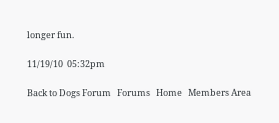longer fun.

11/19/10  05:32pm

Back to Dogs Forum   Forums   Home   Members Area